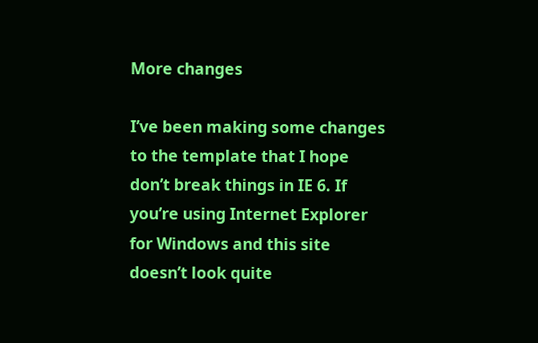More changes

I’ve been making some changes to the template that I hope don’t break things in IE 6. If you’re using Internet Explorer for Windows and this site doesn’t look quite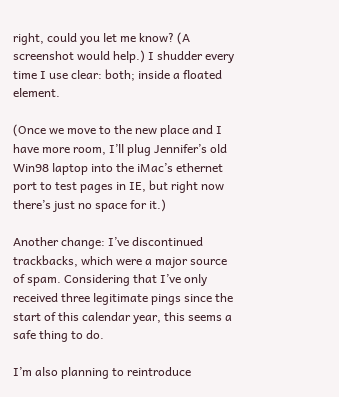right, could you let me know? (A screenshot would help.) I shudder every time I use clear: both; inside a floated element.

(Once we move to the new place and I have more room, I’ll plug Jennifer’s old Win98 laptop into the iMac’s ethernet port to test pages in IE, but right now there’s just no space for it.)

Another change: I’ve discontinued trackbacks, which were a major source of spam. Considering that I’ve only received three legitimate pings since the start of this calendar year, this seems a safe thing to do.

I’m also planning to reintroduce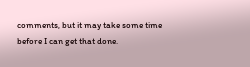comments, but it may take some time before I can get that done.